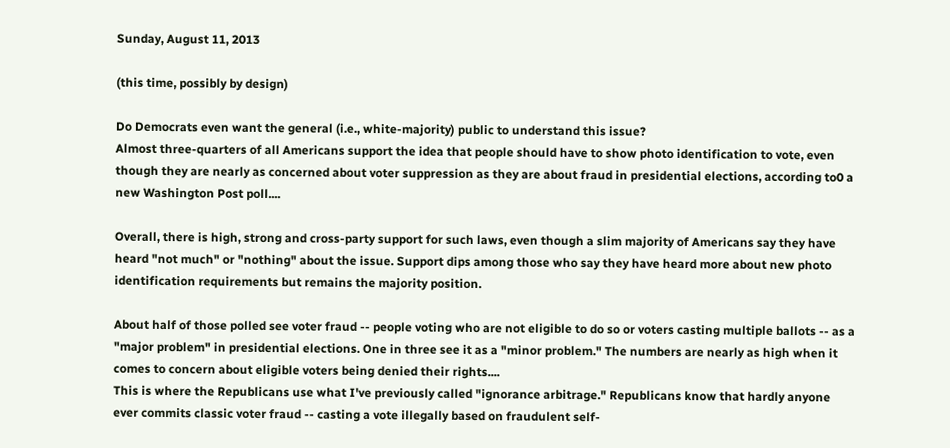Sunday, August 11, 2013

(this time, possibly by design)

Do Democrats even want the general (i.e., white-majority) public to understand this issue?
Almost three-quarters of all Americans support the idea that people should have to show photo identification to vote, even though they are nearly as concerned about voter suppression as they are about fraud in presidential elections, according to0 a new Washington Post poll....

Overall, there is high, strong and cross-party support for such laws, even though a slim majority of Americans say they have heard "not much" or "nothing" about the issue. Support dips among those who say they have heard more about new photo identification requirements but remains the majority position.

About half of those polled see voter fraud -- people voting who are not eligible to do so or voters casting multiple ballots -- as a "major problem" in presidential elections. One in three see it as a "minor problem." The numbers are nearly as high when it comes to concern about eligible voters being denied their rights....
This is where the Republicans use what I've previously called "ignorance arbitrage." Republicans know that hardly anyone ever commits classic voter fraud -- casting a vote illegally based on fraudulent self-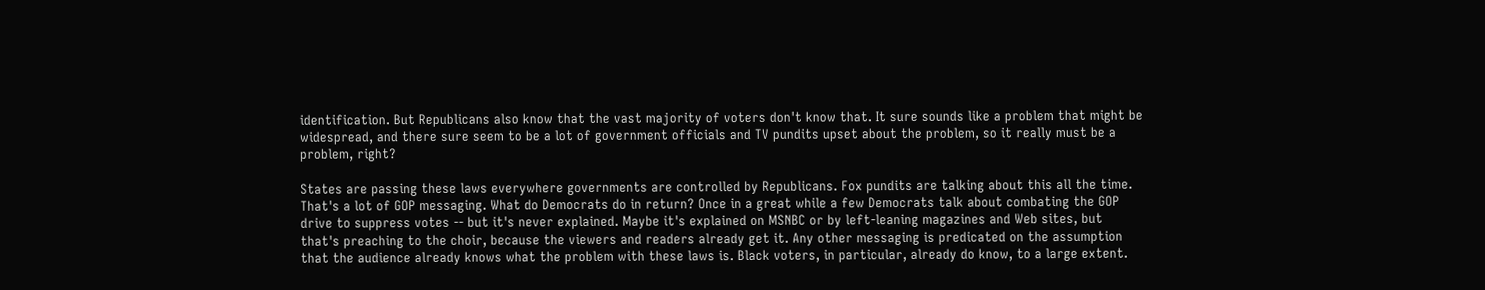identification. But Republicans also know that the vast majority of voters don't know that. It sure sounds like a problem that might be widespread, and there sure seem to be a lot of government officials and TV pundits upset about the problem, so it really must be a problem, right?

States are passing these laws everywhere governments are controlled by Republicans. Fox pundits are talking about this all the time. That's a lot of GOP messaging. What do Democrats do in return? Once in a great while a few Democrats talk about combating the GOP drive to suppress votes -- but it's never explained. Maybe it's explained on MSNBC or by left-leaning magazines and Web sites, but that's preaching to the choir, because the viewers and readers already get it. Any other messaging is predicated on the assumption that the audience already knows what the problem with these laws is. Black voters, in particular, already do know, to a large extent.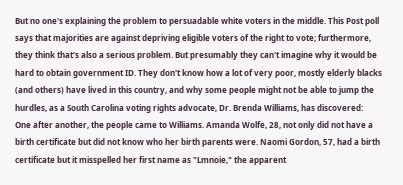But no one's explaining the problem to persuadable white voters in the middle. This Post poll says that majorities are against depriving eligible voters of the right to vote; furthermore, they think that's also a serious problem. But presumably they can't imagine why it would be hard to obtain government ID. They don't know how a lot of very poor, mostly elderly blacks (and others) have lived in this country, and why some people might not be able to jump the hurdles, as a South Carolina voting rights advocate, Dr. Brenda Williams, has discovered:
One after another, the people came to Williams. Amanda Wolfe, 28, not only did not have a birth certificate but did not know who her birth parents were. Naomi Gordon, 57, had a birth certificate but it misspelled her first name as "Lmnoie," the apparent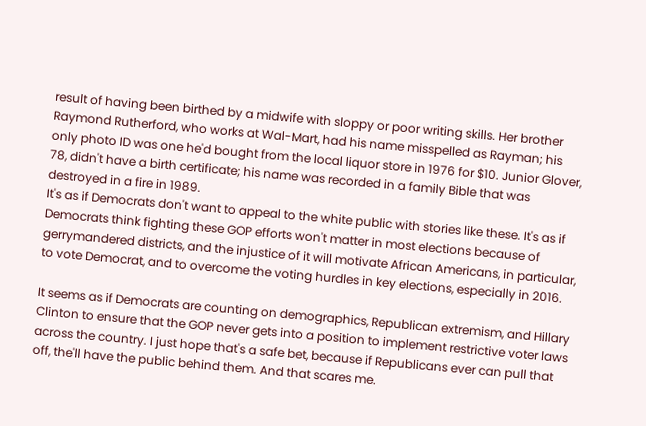result of having been birthed by a midwife with sloppy or poor writing skills. Her brother Raymond Rutherford, who works at Wal-Mart, had his name misspelled as Rayman; his only photo ID was one he'd bought from the local liquor store in 1976 for $10. Junior Glover, 78, didn't have a birth certificate; his name was recorded in a family Bible that was destroyed in a fire in 1989.
It's as if Democrats don't want to appeal to the white public with stories like these. It's as if Democrats think fighting these GOP efforts won't matter in most elections because of gerrymandered districts, and the injustice of it will motivate African Americans, in particular, to vote Democrat, and to overcome the voting hurdles in key elections, especially in 2016.

It seems as if Democrats are counting on demographics, Republican extremism, and Hillary Clinton to ensure that the GOP never gets into a position to implement restrictive voter laws across the country. I just hope that's a safe bet, because if Republicans ever can pull that off, the'll have the public behind them. And that scares me.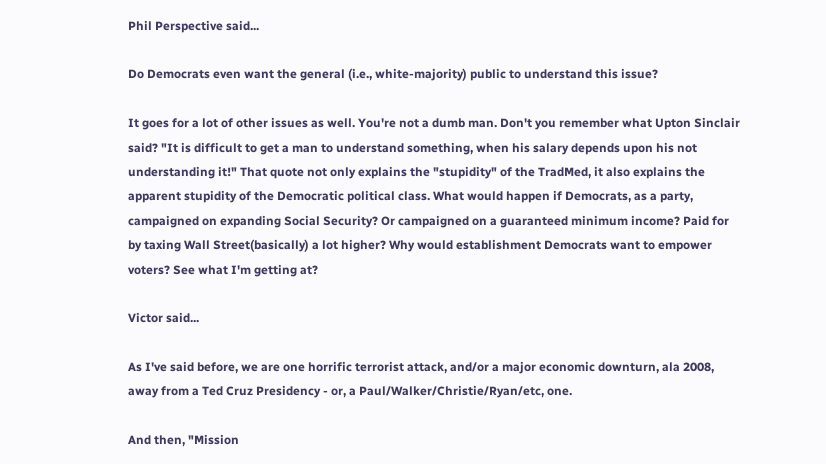Phil Perspective said...

Do Democrats even want the general (i.e., white-majority) public to understand this issue?

It goes for a lot of other issues as well. You're not a dumb man. Don't you remember what Upton Sinclair said? "It is difficult to get a man to understand something, when his salary depends upon his not understanding it!" That quote not only explains the "stupidity" of the TradMed, it also explains the apparent stupidity of the Democratic political class. What would happen if Democrats, as a party, campaigned on expanding Social Security? Or campaigned on a guaranteed minimum income? Paid for by taxing Wall Street(basically) a lot higher? Why would establishment Democrats want to empower voters? See what I'm getting at?

Victor said...

As I've said before, we are one horrific terrorist attack, and/or a major economic downturn, ala 2008, away from a Ted Cruz Presidency - or, a Paul/Walker/Christie/Ryan/etc, one.

And then, "Mission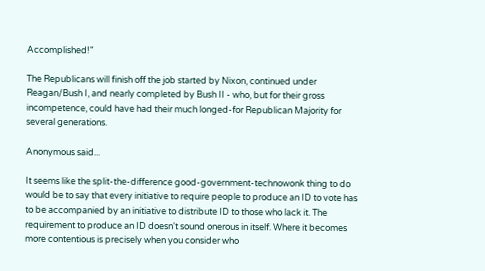Accomplished!"

The Republicans will finish off the job started by Nixon, continued under Reagan/Bush I, and nearly completed by Bush II - who, but for their gross incompetence, could have had their much longed-for Republican Majority for several generations.

Anonymous said...

It seems like the split-the-difference good-government-technowonk thing to do would be to say that every initiative to require people to produce an ID to vote has to be accompanied by an initiative to distribute ID to those who lack it. The requirement to produce an ID doesn't sound onerous in itself. Where it becomes more contentious is precisely when you consider who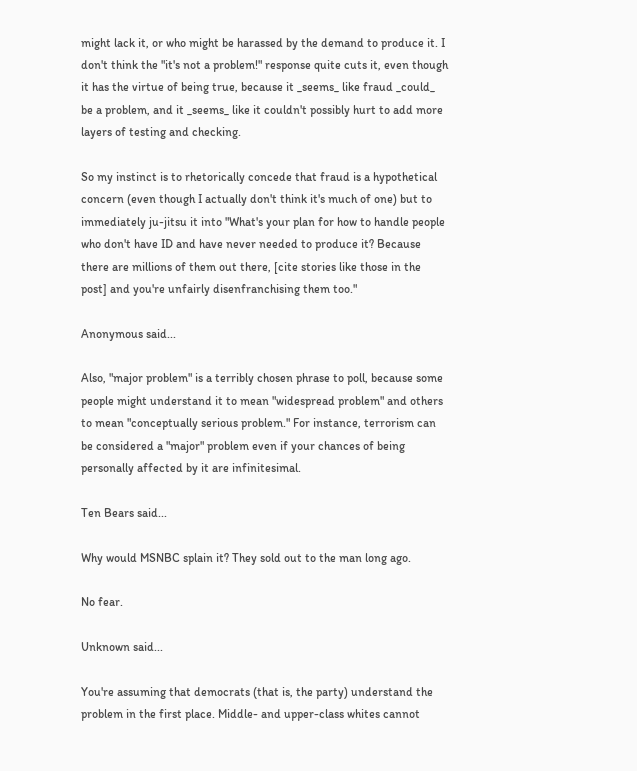might lack it, or who might be harassed by the demand to produce it. I don't think the "it's not a problem!" response quite cuts it, even though it has the virtue of being true, because it _seems_ like fraud _could_ be a problem, and it _seems_ like it couldn't possibly hurt to add more layers of testing and checking.

So my instinct is to rhetorically concede that fraud is a hypothetical concern (even though I actually don't think it's much of one) but to immediately ju-jitsu it into "What's your plan for how to handle people who don't have ID and have never needed to produce it? Because there are millions of them out there, [cite stories like those in the post] and you're unfairly disenfranchising them too."

Anonymous said...

Also, "major problem" is a terribly chosen phrase to poll, because some people might understand it to mean "widespread problem" and others to mean "conceptually serious problem." For instance, terrorism can be considered a "major" problem even if your chances of being personally affected by it are infinitesimal.

Ten Bears said...

Why would MSNBC splain it? They sold out to the man long ago.

No fear.

Unknown said...

You're assuming that democrats (that is, the party) understand the problem in the first place. Middle- and upper-class whites cannot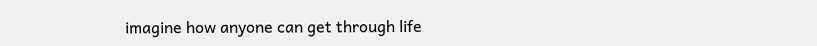imagine how anyone can get through life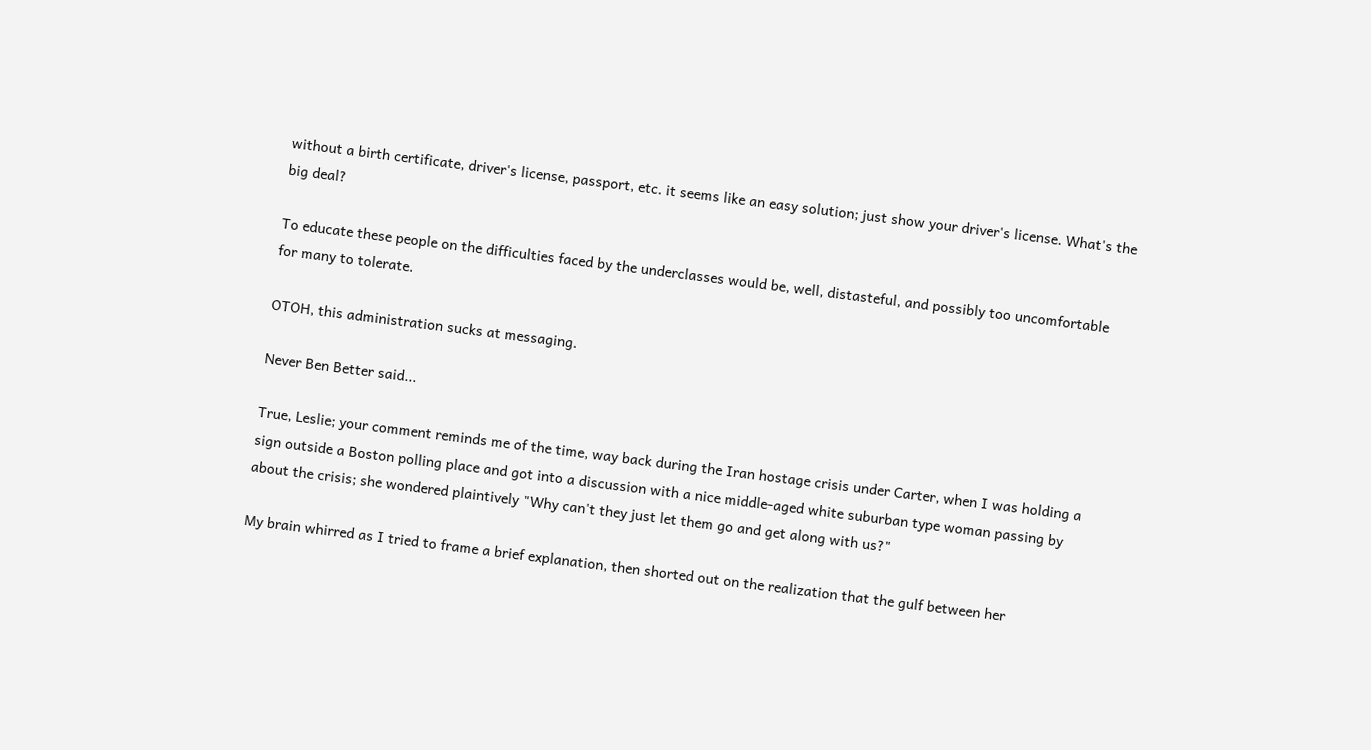without a birth certificate, driver's license, passport, etc. it seems like an easy solution; just show your driver's license. What's the big deal?

To educate these people on the difficulties faced by the underclasses would be, well, distasteful, and possibly too uncomfortable for many to tolerate.

OTOH, this administration sucks at messaging.

Never Ben Better said...

True, Leslie; your comment reminds me of the time, way back during the Iran hostage crisis under Carter, when I was holding a sign outside a Boston polling place and got into a discussion with a nice middle-aged white suburban type woman passing by about the crisis; she wondered plaintively "Why can't they just let them go and get along with us?"

My brain whirred as I tried to frame a brief explanation, then shorted out on the realization that the gulf between her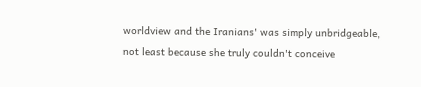worldview and the Iranians' was simply unbridgeable, not least because she truly couldn't conceive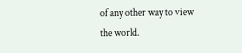of any other way to view the world.